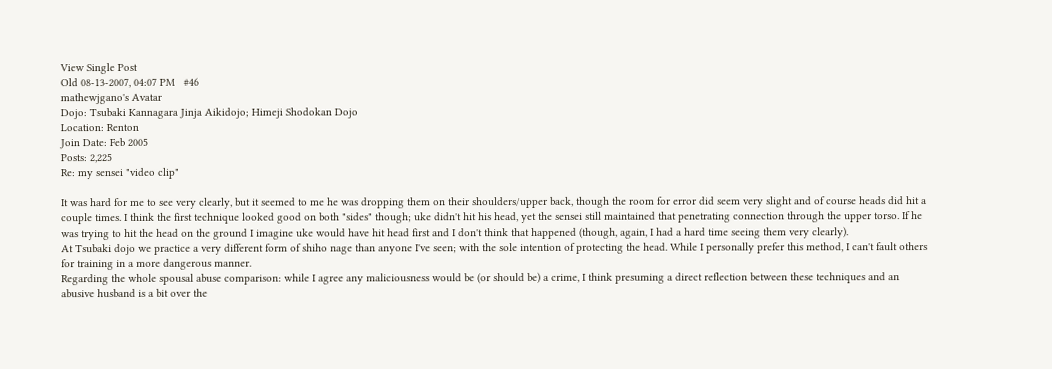View Single Post
Old 08-13-2007, 04:07 PM   #46
mathewjgano's Avatar
Dojo: Tsubaki Kannagara Jinja Aikidojo; Himeji Shodokan Dojo
Location: Renton
Join Date: Feb 2005
Posts: 2,225
Re: my sensei "video clip"

It was hard for me to see very clearly, but it seemed to me he was dropping them on their shoulders/upper back, though the room for error did seem very slight and of course heads did hit a couple times. I think the first technique looked good on both "sides" though; uke didn't hit his head, yet the sensei still maintained that penetrating connection through the upper torso. If he was trying to hit the head on the ground I imagine uke would have hit head first and I don't think that happened (though, again, I had a hard time seeing them very clearly).
At Tsubaki dojo we practice a very different form of shiho nage than anyone I've seen; with the sole intention of protecting the head. While I personally prefer this method, I can't fault others for training in a more dangerous manner.
Regarding the whole spousal abuse comparison: while I agree any maliciousness would be (or should be) a crime, I think presuming a direct reflection between these techniques and an abusive husband is a bit over the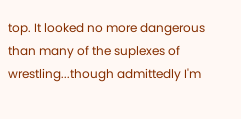top. It looked no more dangerous than many of the suplexes of wrestling...though admittedly I'm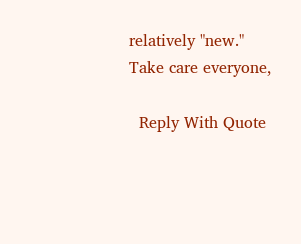relatively "new."
Take care everyone,

  Reply With Quote